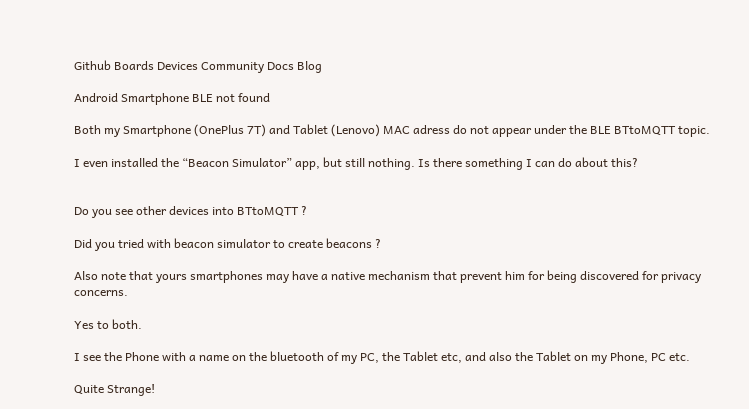Github Boards Devices Community Docs Blog

Android Smartphone BLE not found

Both my Smartphone (OnePlus 7T) and Tablet (Lenovo) MAC adress do not appear under the BLE BTtoMQTT topic.

I even installed the “Beacon Simulator” app, but still nothing. Is there something I can do about this?


Do you see other devices into BTtoMQTT ?

Did you tried with beacon simulator to create beacons ?

Also note that yours smartphones may have a native mechanism that prevent him for being discovered for privacy concerns.

Yes to both.

I see the Phone with a name on the bluetooth of my PC, the Tablet etc, and also the Tablet on my Phone, PC etc.

Quite Strange!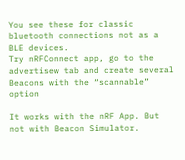You see these for classic bluetooth connections not as a BLE devices.
Try nRFConnect app, go to the advertisew tab and create several Beacons with the “scannable” option

It works with the nRF App. But not with Beacon Simulator.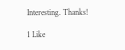Interesting. Thanks!

1 Like